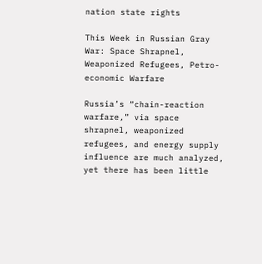nation state rights

This Week in Russian Gray War: Space Shrapnel, Weaponized Refugees, Petro-economic Warfare

Russia’s “chain-reaction warfare,” via space shrapnel, weaponized refugees, and energy supply influence are much analyzed, yet there has been little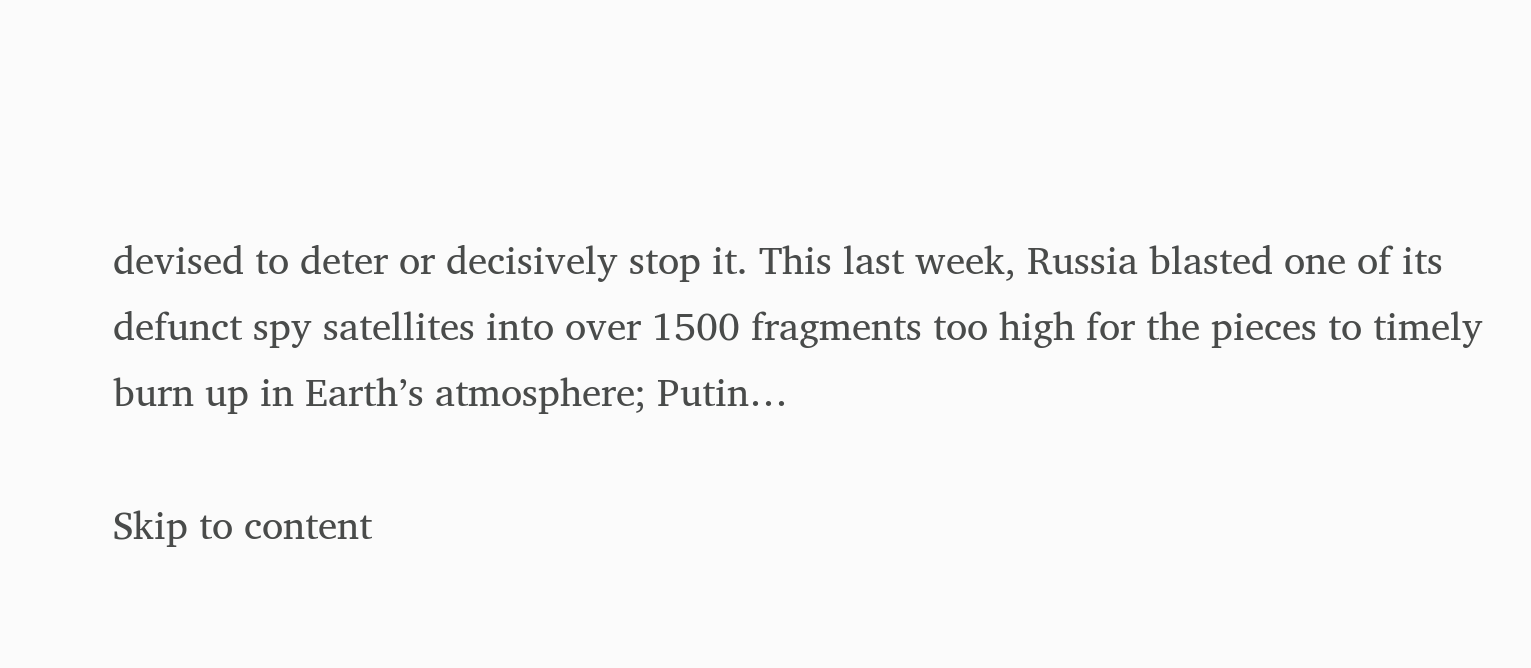devised to deter or decisively stop it. This last week, Russia blasted one of its defunct spy satellites into over 1500 fragments too high for the pieces to timely burn up in Earth’s atmosphere; Putin…

Skip to content